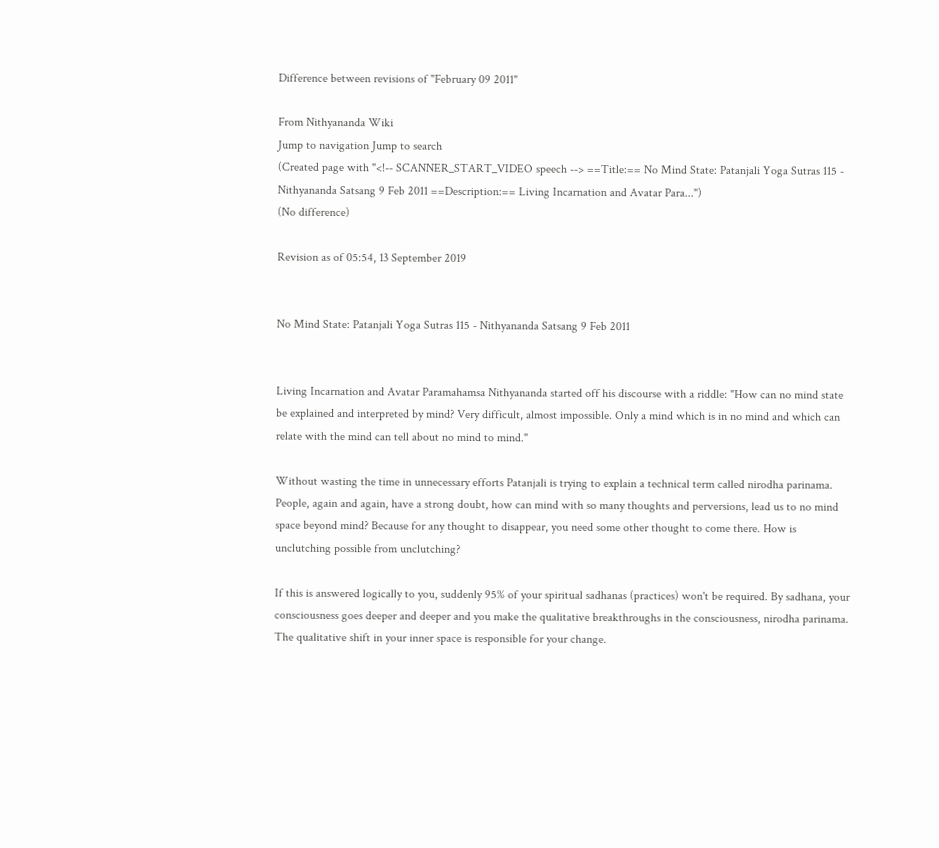Difference between revisions of "February 09 2011"

From Nithyananda Wiki
Jump to navigation Jump to search
(Created page with "<!-- SCANNER_START_VIDEO speech --> ==Title:== No Mind State: Patanjali Yoga Sutras 115 - Nithyananda Satsang 9 Feb 2011 ==Description:== Living Incarnation and Avatar Para...")
(No difference)

Revision as of 05:54, 13 September 2019


No Mind State: Patanjali Yoga Sutras 115 - Nithyananda Satsang 9 Feb 2011


Living Incarnation and Avatar Paramahamsa Nithyananda started off his discourse with a riddle: "How can no mind state be explained and interpreted by mind? Very difficult, almost impossible. Only a mind which is in no mind and which can relate with the mind can tell about no mind to mind."

Without wasting the time in unnecessary efforts Patanjali is trying to explain a technical term called nirodha parinama. People, again and again, have a strong doubt, how can mind with so many thoughts and perversions, lead us to no mind space beyond mind? Because for any thought to disappear, you need some other thought to come there. How is unclutching possible from unclutching?

If this is answered logically to you, suddenly 95% of your spiritual sadhanas (practices) won't be required. By sadhana, your consciousness goes deeper and deeper and you make the qualitative breakthroughs in the consciousness, nirodha parinama. The qualitative shift in your inner space is responsible for your change.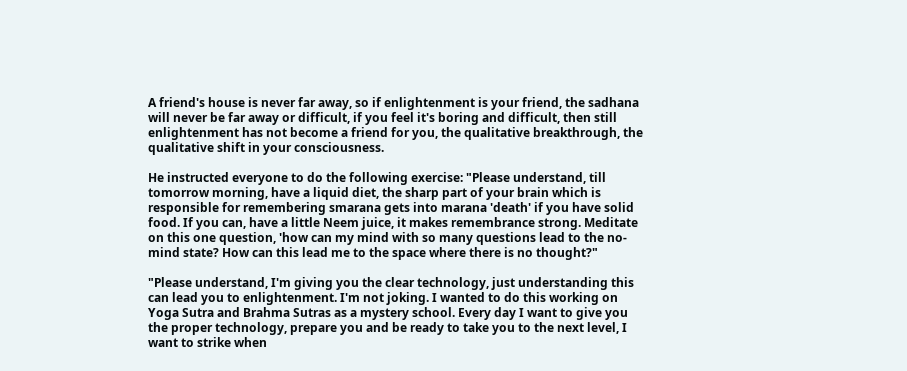A friend's house is never far away, so if enlightenment is your friend, the sadhana will never be far away or difficult, if you feel it's boring and difficult, then still enlightenment has not become a friend for you, the qualitative breakthrough, the qualitative shift in your consciousness.

He instructed everyone to do the following exercise: "Please understand, till tomorrow morning, have a liquid diet, the sharp part of your brain which is responsible for remembering smarana gets into marana 'death' if you have solid food. If you can, have a little Neem juice, it makes remembrance strong. Meditate on this one question, 'how can my mind with so many questions lead to the no-mind state? How can this lead me to the space where there is no thought?"

"Please understand, I'm giving you the clear technology, just understanding this can lead you to enlightenment. I'm not joking. I wanted to do this working on Yoga Sutra and Brahma Sutras as a mystery school. Every day I want to give you the proper technology, prepare you and be ready to take you to the next level, I want to strike when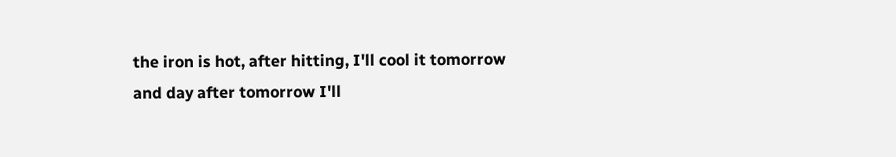the iron is hot, after hitting, I'll cool it tomorrow and day after tomorrow I'll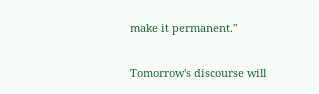make it permanent."

Tomorrow's discourse will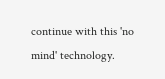continue with this 'no mind' technology.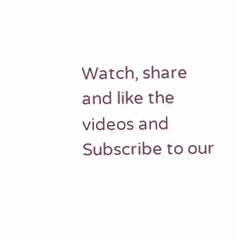Watch, share and like the videos and Subscribe to our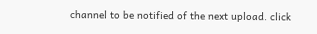channel to be notified of the next upload. click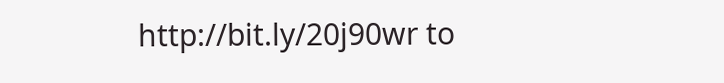http://bit.ly/20j90wr to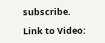subscribe.

Link to Video: